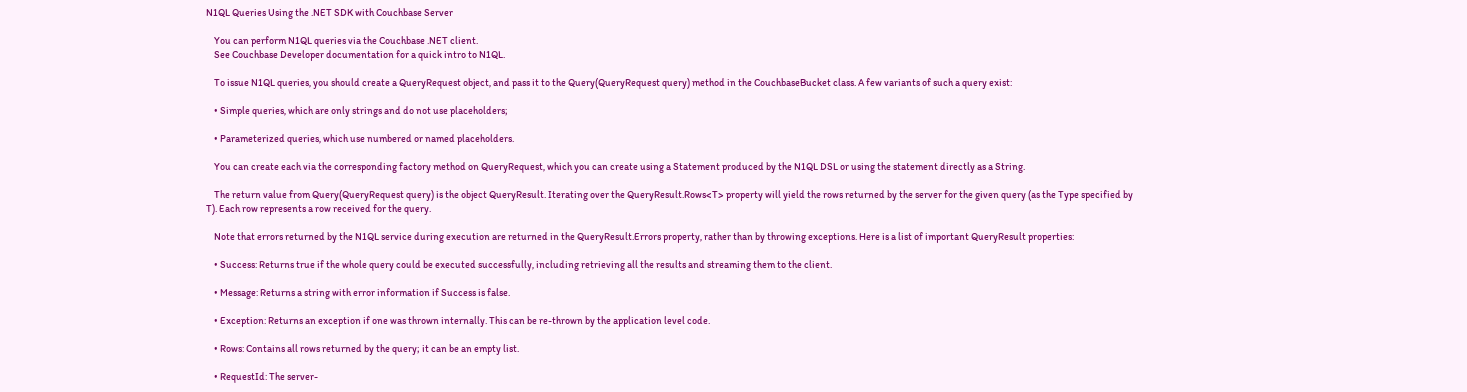N1QL Queries Using the .NET SDK with Couchbase Server

    You can perform N1QL queries via the Couchbase .NET client.
    See Couchbase Developer documentation for a quick intro to N1QL.

    To issue N1QL queries, you should create a QueryRequest object, and pass it to the Query(QueryRequest query) method in the CouchbaseBucket class. A few variants of such a query exist:

    • Simple queries, which are only strings and do not use placeholders;

    • Parameterized queries, which use numbered or named placeholders.

    You can create each via the corresponding factory method on QueryRequest, which you can create using a Statement produced by the N1QL DSL or using the statement directly as a String.

    The return value from Query(QueryRequest query) is the object QueryResult. Iterating over the QueryResult.Rows<T> property will yield the rows returned by the server for the given query (as the Type specified by T). Each row represents a row received for the query.

    Note that errors returned by the N1QL service during execution are returned in the QueryResult.Errors property, rather than by throwing exceptions. Here is a list of important QueryResult properties:

    • Success: Returns true if the whole query could be executed successfully, including retrieving all the results and streaming them to the client.

    • Message: Returns a string with error information if Success is false.

    • Exception: Returns an exception if one was thrown internally. This can be re-thrown by the application level code.

    • Rows: Contains all rows returned by the query; it can be an empty list.

    • RequestId: The server-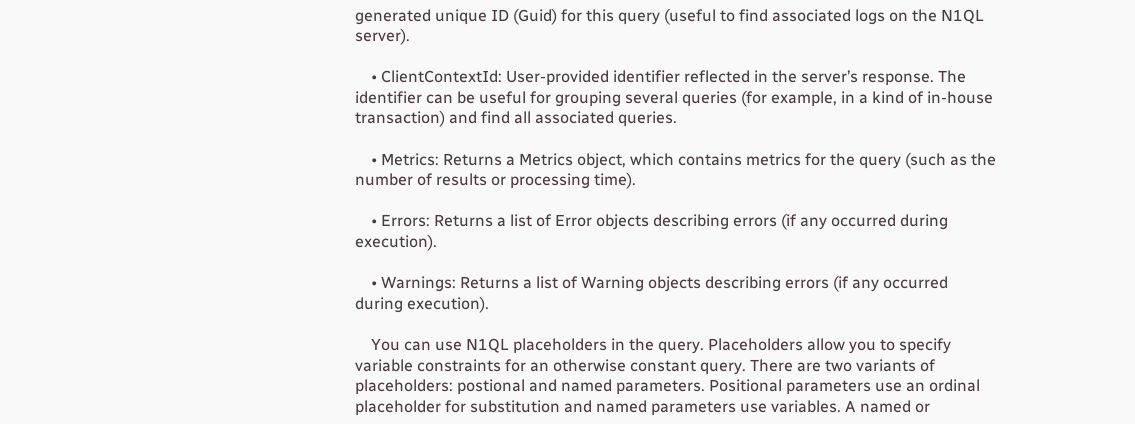generated unique ID (Guid) for this query (useful to find associated logs on the N1QL server).

    • ClientContextId: User-provided identifier reflected in the server’s response. The identifier can be useful for grouping several queries (for example, in a kind of in-house transaction) and find all associated queries.

    • Metrics: Returns a Metrics object, which contains metrics for the query (such as the number of results or processing time).

    • Errors: Returns a list of Error objects describing errors (if any occurred during execution).

    • Warnings: Returns a list of Warning objects describing errors (if any occurred during execution).

    You can use N1QL placeholders in the query. Placeholders allow you to specify variable constraints for an otherwise constant query. There are two variants of placeholders: postional and named parameters. Positional parameters use an ordinal placeholder for substitution and named parameters use variables. A named or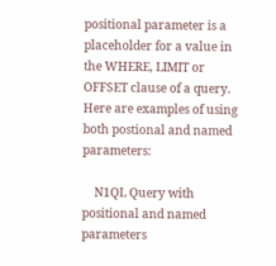positional parameter is a placeholder for a value in the WHERE, LIMIT or OFFSET clause of a query. Here are examples of using both postional and named parameters:

    N1QL Query with positional and named parameters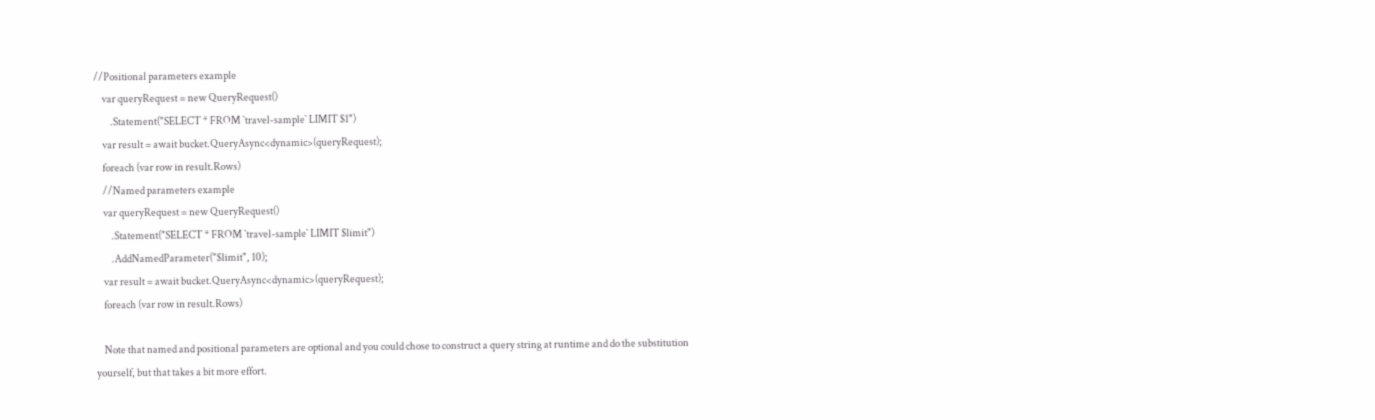//Positional parameters example
    var queryRequest = new QueryRequest()
        .Statement("SELECT * FROM `travel-sample` LIMIT $1")
    var result = await bucket.QueryAsync<dynamic>(queryRequest);
    foreach (var row in result.Rows)
    //Named parameters example
    var queryRequest = new QueryRequest()
        .Statement("SELECT * FROM `travel-sample` LIMIT $limit")
        .AddNamedParameter("$limit", 10);
    var result = await bucket.QueryAsync<dynamic>(queryRequest);
    foreach (var row in result.Rows)

    Note that named and positional parameters are optional and you could chose to construct a query string at runtime and do the substitution yourself, but that takes a bit more effort.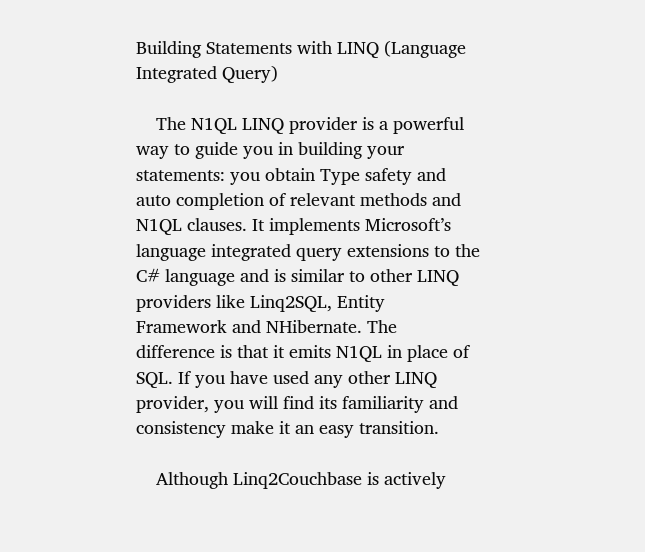Building Statements with LINQ (Language Integrated Query)

    The N1QL LINQ provider is a powerful way to guide you in building your statements: you obtain Type safety and auto completion of relevant methods and N1QL clauses. It implements Microsoft’s language integrated query extensions to the C# language and is similar to other LINQ providers like Linq2SQL, Entity Framework and NHibernate. The difference is that it emits N1QL in place of SQL. If you have used any other LINQ provider, you will find its familiarity and consistency make it an easy transition.

    Although Linq2Couchbase is actively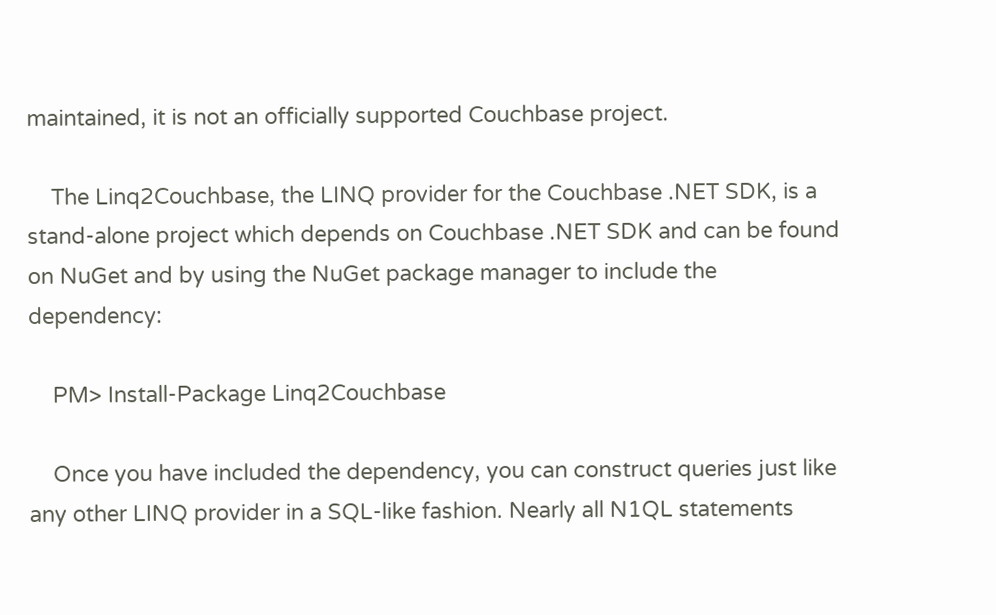maintained, it is not an officially supported Couchbase project.

    The Linq2Couchbase, the LINQ provider for the Couchbase .NET SDK, is a stand-alone project which depends on Couchbase .NET SDK and can be found on NuGet and by using the NuGet package manager to include the dependency:

    PM> Install-Package Linq2Couchbase

    Once you have included the dependency, you can construct queries just like any other LINQ provider in a SQL-like fashion. Nearly all N1QL statements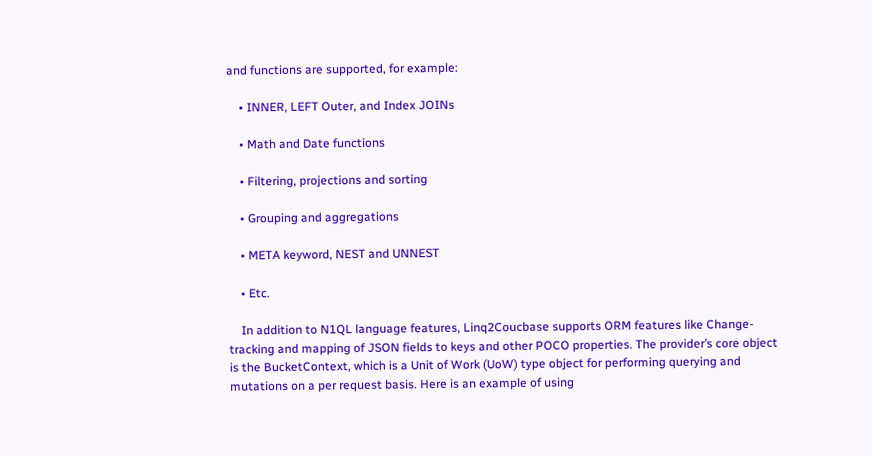and functions are supported, for example:

    • INNER, LEFT Outer, and Index JOINs

    • Math and Date functions

    • Filtering, projections and sorting

    • Grouping and aggregations

    • META keyword, NEST and UNNEST

    • Etc.

    In addition to N1QL language features, Linq2Coucbase supports ORM features like Change-tracking and mapping of JSON fields to keys and other POCO properties. The provider’s core object is the BucketContext, which is a Unit of Work (UoW) type object for performing querying and mutations on a per request basis. Here is an example of using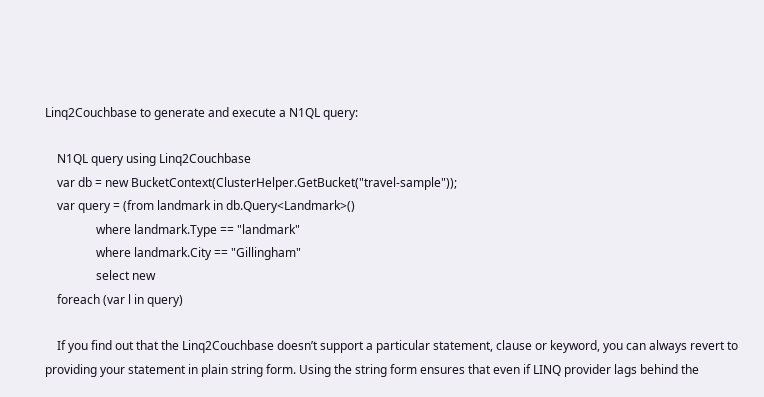Linq2Couchbase to generate and execute a N1QL query:

    N1QL query using Linq2Couchbase
    var db = new BucketContext(ClusterHelper.GetBucket("travel-sample"));
    var query = (from landmark in db.Query<Landmark>()
                 where landmark.Type == "landmark"
                 where landmark.City == "Gillingham"
                 select new
    foreach (var l in query)

    If you find out that the Linq2Couchbase doesn’t support a particular statement, clause or keyword, you can always revert to providing your statement in plain string form. Using the string form ensures that even if LINQ provider lags behind the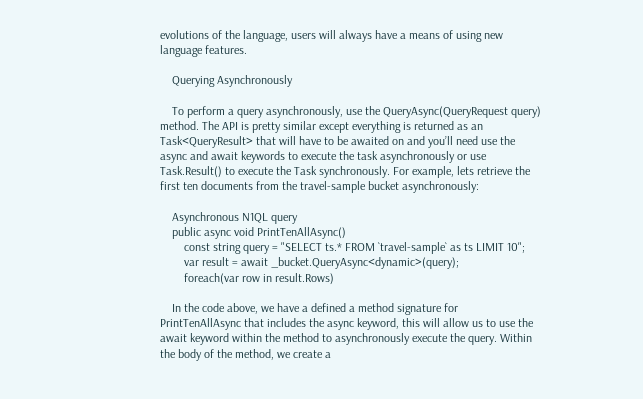evolutions of the language, users will always have a means of using new language features.

    Querying Asynchronously

    To perform a query asynchronously, use the QueryAsync(QueryRequest query) method. The API is pretty similar except everything is returned as an Task<QueryResult> that will have to be awaited on and you’ll need use the async and await keywords to execute the task asynchronously or use Task.Result() to execute the Task synchronously. For example, lets retrieve the first ten documents from the travel-sample bucket asynchronously:

    Asynchronous N1QL query
    public async void PrintTenAllAsync()
        const string query = "SELECT ts.* FROM `travel-sample` as ts LIMIT 10";
        var result = await _bucket.QueryAsync<dynamic>(query);
        foreach(var row in result.Rows)

    In the code above, we have a defined a method signature for PrintTenAllAsync that includes the async keyword, this will allow us to use the await keyword within the method to asynchronously execute the query. Within the body of the method, we create a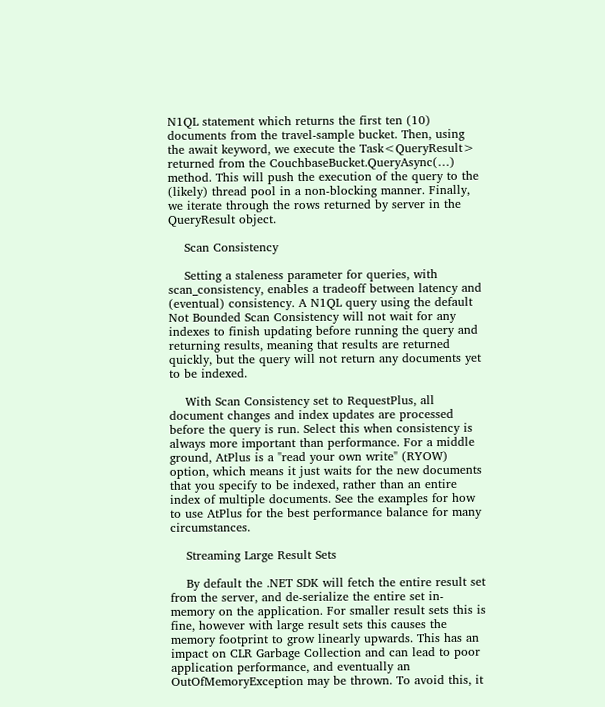N1QL statement which returns the first ten (10) documents from the travel-sample bucket. Then, using the await keyword, we execute the Task<QueryResult> returned from the CouchbaseBucket.QueryAsync(…) method. This will push the execution of the query to the (likely) thread pool in a non-blocking manner. Finally, we iterate through the rows returned by server in the QueryResult object.

    Scan Consistency

    Setting a staleness parameter for queries, with scan_consistency, enables a tradeoff between latency and (eventual) consistency. A N1QL query using the default Not Bounded Scan Consistency will not wait for any indexes to finish updating before running the query and returning results, meaning that results are returned quickly, but the query will not return any documents yet to be indexed.

    With Scan Consistency set to RequestPlus, all document changes and index updates are processed before the query is run. Select this when consistency is always more important than performance. For a middle ground, AtPlus is a "read your own write" (RYOW) option, which means it just waits for the new documents that you specify to be indexed, rather than an entire index of multiple documents. See the examples for how to use AtPlus for the best performance balance for many circumstances.

    Streaming Large Result Sets

    By default the .NET SDK will fetch the entire result set from the server, and de-serialize the entire set in-memory on the application. For smaller result sets this is fine, however with large result sets this causes the memory footprint to grow linearly upwards. This has an impact on CLR Garbage Collection and can lead to poor application performance, and eventually an OutOfMemoryException may be thrown. To avoid this, it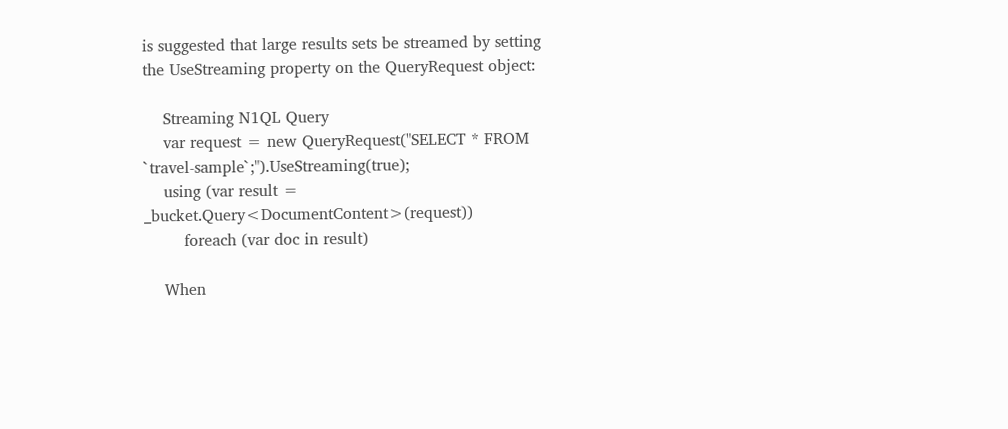is suggested that large results sets be streamed by setting the UseStreaming property on the QueryRequest object:

    Streaming N1QL Query
    var request = new QueryRequest("SELECT * FROM `travel-sample`;").UseStreaming(true);
    using (var result = _bucket.Query<DocumentContent>(request))
        foreach (var doc in result)

    When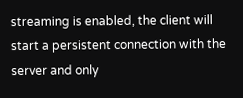streaming is enabled, the client will start a persistent connection with the server and only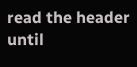read the header until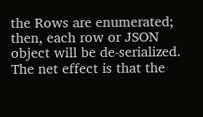the Rows are enumerated; then, each row or JSON object will be de-serialized. The net effect is that the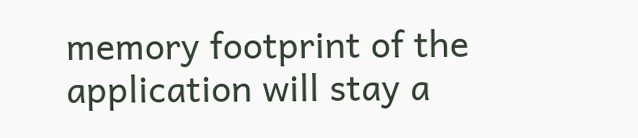memory footprint of the application will stay a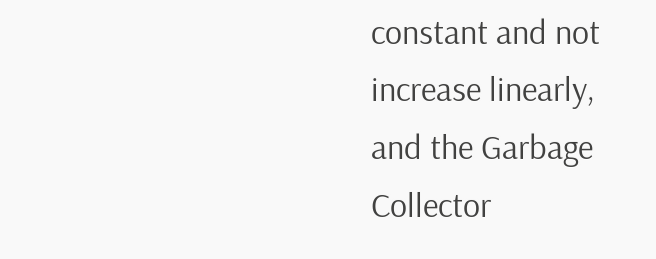constant and not increase linearly, and the Garbage Collector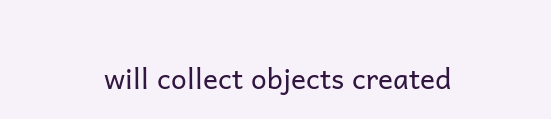will collect objects created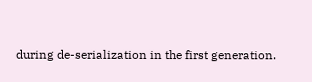during de-serialization in the first generation.